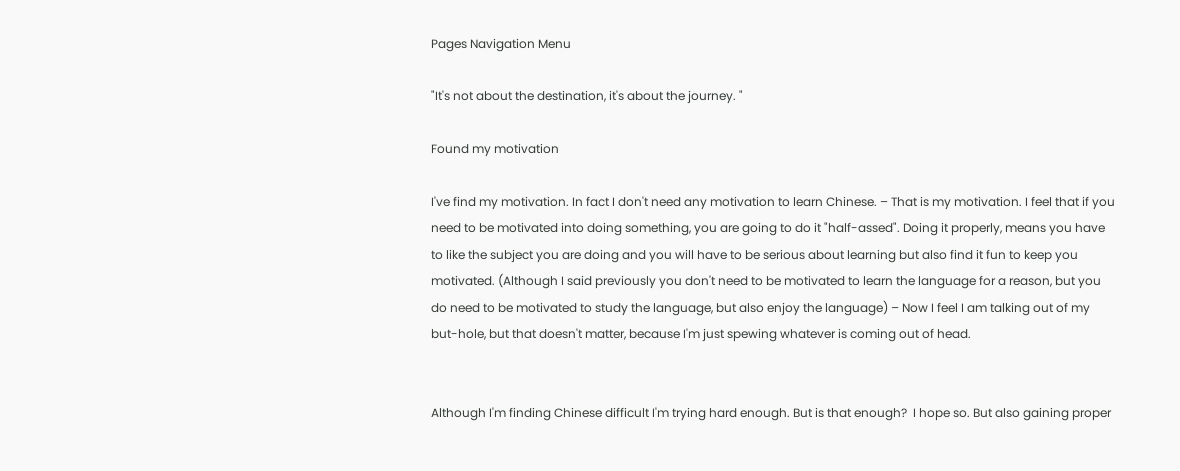Pages Navigation Menu

"It's not about the destination, it's about the journey. "

Found my motivation

I've find my motivation. In fact I don't need any motivation to learn Chinese. – That is my motivation. I feel that if you need to be motivated into doing something, you are going to do it "half-assed". Doing it properly, means you have to like the subject you are doing and you will have to be serious about learning but also find it fun to keep you motivated. (Although I said previously you don't need to be motivated to learn the language for a reason, but you do need to be motivated to study the language, but also enjoy the language) – Now I feel I am talking out of my but-hole, but that doesn't matter, because I'm just spewing whatever is coming out of head.


Although I'm finding Chinese difficult I'm trying hard enough. But is that enough?  I hope so. But also gaining proper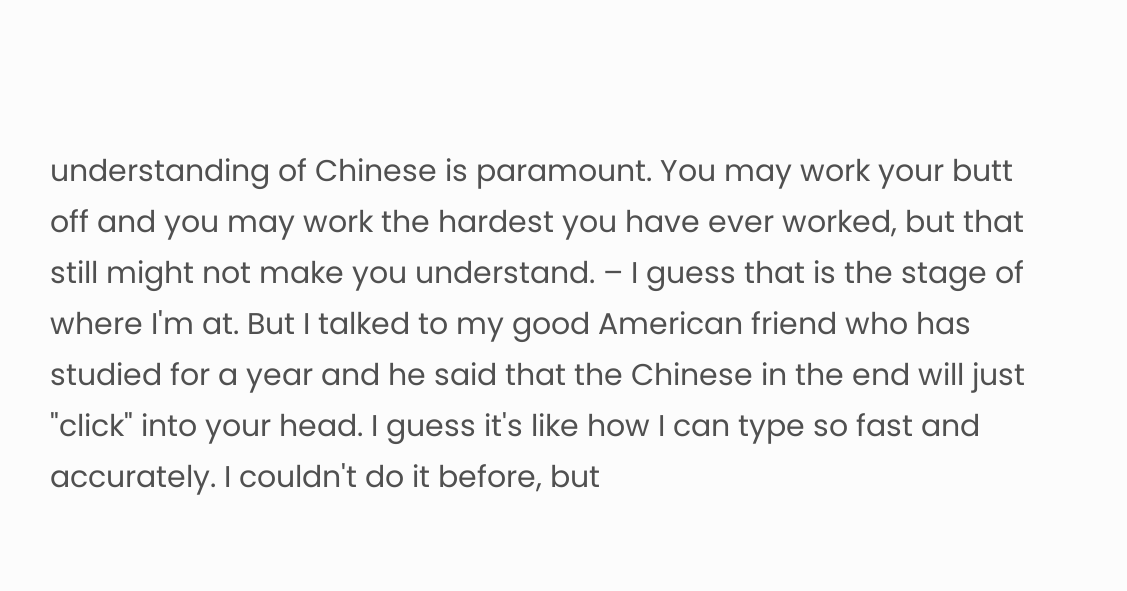understanding of Chinese is paramount. You may work your butt off and you may work the hardest you have ever worked, but that still might not make you understand. – I guess that is the stage of where I'm at. But I talked to my good American friend who has studied for a year and he said that the Chinese in the end will just "click" into your head. I guess it's like how I can type so fast and accurately. I couldn't do it before, but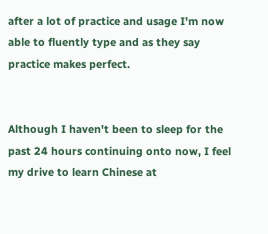after a lot of practice and usage I'm now able to fluently type and as they say practice makes perfect.


Although I haven't been to sleep for the past 24 hours continuing onto now, I feel my drive to learn Chinese at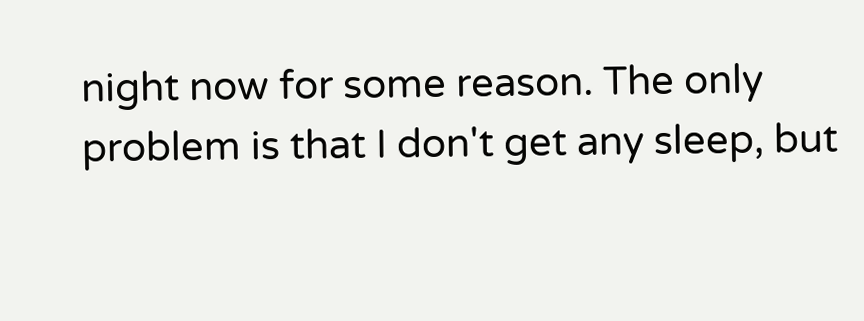night now for some reason. The only problem is that I don't get any sleep, but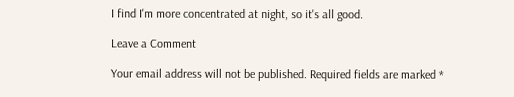I find I'm more concentrated at night, so it's all good.

Leave a Comment

Your email address will not be published. Required fields are marked *